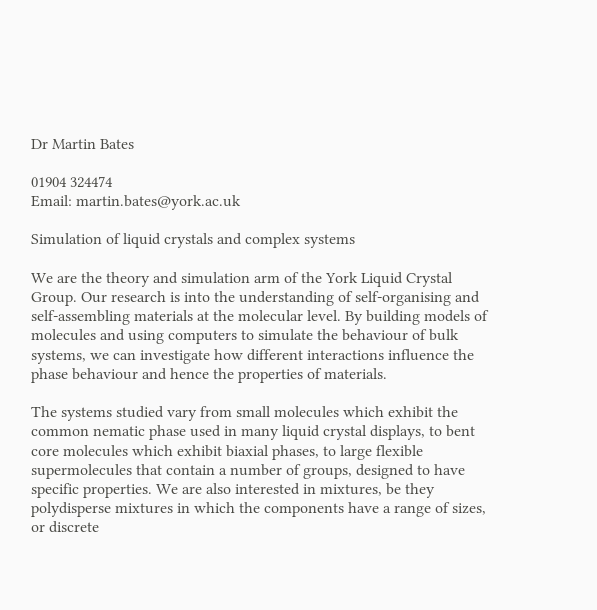Dr Martin Bates

01904 324474
Email: martin.bates@york.ac.uk

Simulation of liquid crystals and complex systems

We are the theory and simulation arm of the York Liquid Crystal Group. Our research is into the understanding of self-organising and self-assembling materials at the molecular level. By building models of molecules and using computers to simulate the behaviour of bulk systems, we can investigate how different interactions influence the phase behaviour and hence the properties of materials.

The systems studied vary from small molecules which exhibit the common nematic phase used in many liquid crystal displays, to bent core molecules which exhibit biaxial phases, to large flexible supermolecules that contain a number of groups, designed to have specific properties. We are also interested in mixtures, be they polydisperse mixtures in which the components have a range of sizes, or discrete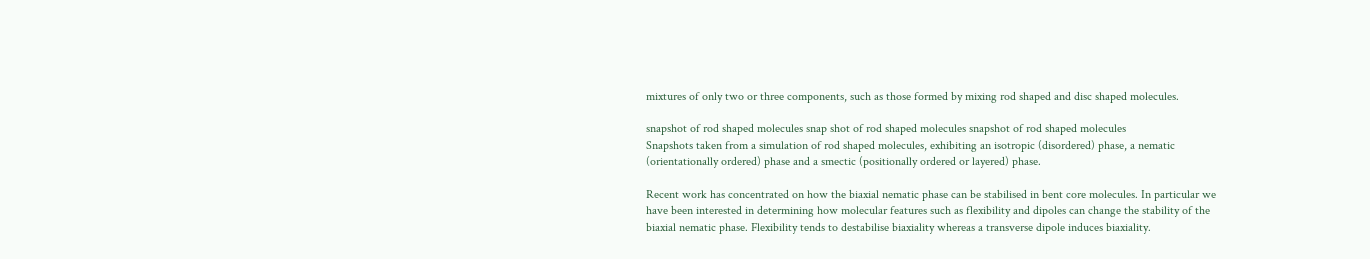mixtures of only two or three components, such as those formed by mixing rod shaped and disc shaped molecules.

snapshot of rod shaped molecules snap shot of rod shaped molecules snapshot of rod shaped molecules
Snapshots taken from a simulation of rod shaped molecules, exhibiting an isotropic (disordered) phase, a nematic (orientationally ordered) phase and a smectic (positionally ordered or layered) phase.

Recent work has concentrated on how the biaxial nematic phase can be stabilised in bent core molecules. In particular we have been interested in determining how molecular features such as flexibility and dipoles can change the stability of the biaxial nematic phase. Flexibility tends to destabilise biaxiality whereas a transverse dipole induces biaxiality.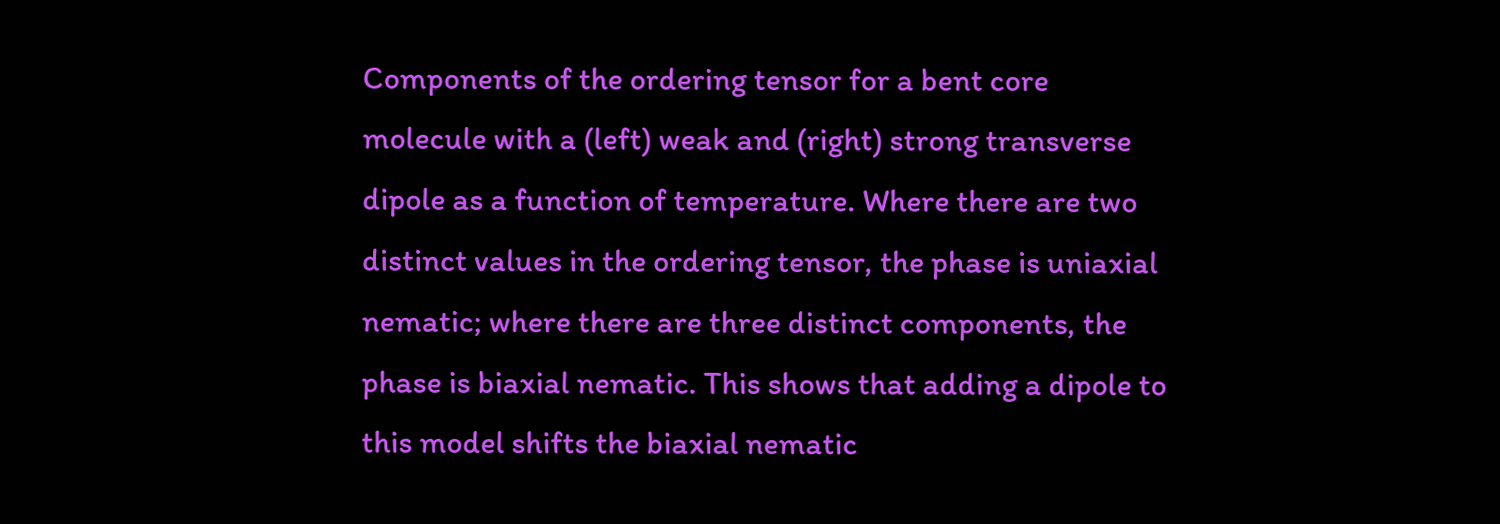Components of the ordering tensor for a bent core molecule with a (left) weak and (right) strong transverse dipole as a function of temperature. Where there are two distinct values in the ordering tensor, the phase is uniaxial nematic; where there are three distinct components, the phase is biaxial nematic. This shows that adding a dipole to this model shifts the biaxial nematic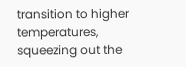transition to higher temperatures, squeezing out the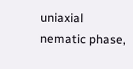uniaxial nematic phase,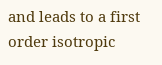and leads to a first order isotropic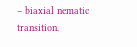– biaxial nematic transition.